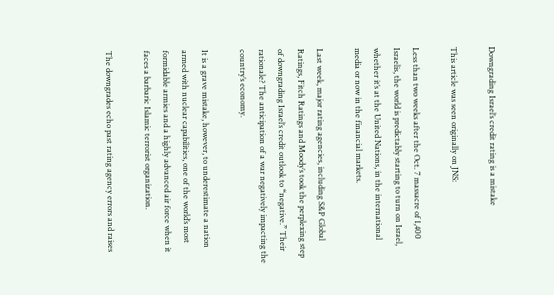Downgrading Israel’s credit rating is a mistake

This article was seen originally on JNS:

Less than two weeks after the Oct. 7 massacre of 1,400 Israelis, the world is predictably starting to turn on Israel, whether it’s at the United Nations, in the international media or now in the financial markets.

Last week, major rating agencies, including S&P Global Ratings, Fitch Ratings and Moody’s took the perplexing step of downgrading Israel’s credit outlook to “negative.” Their rationale? The anticipation of a war negatively impacting the country’s economy.

It is a grave mistake, however, to underestimate a nation armed with nuclear capabilities, one of the world’s most formidable armies and a highly advanced air force when it faces a barbaric Islamic terrorist organization.

The downgrades echo past rating agency errors and raises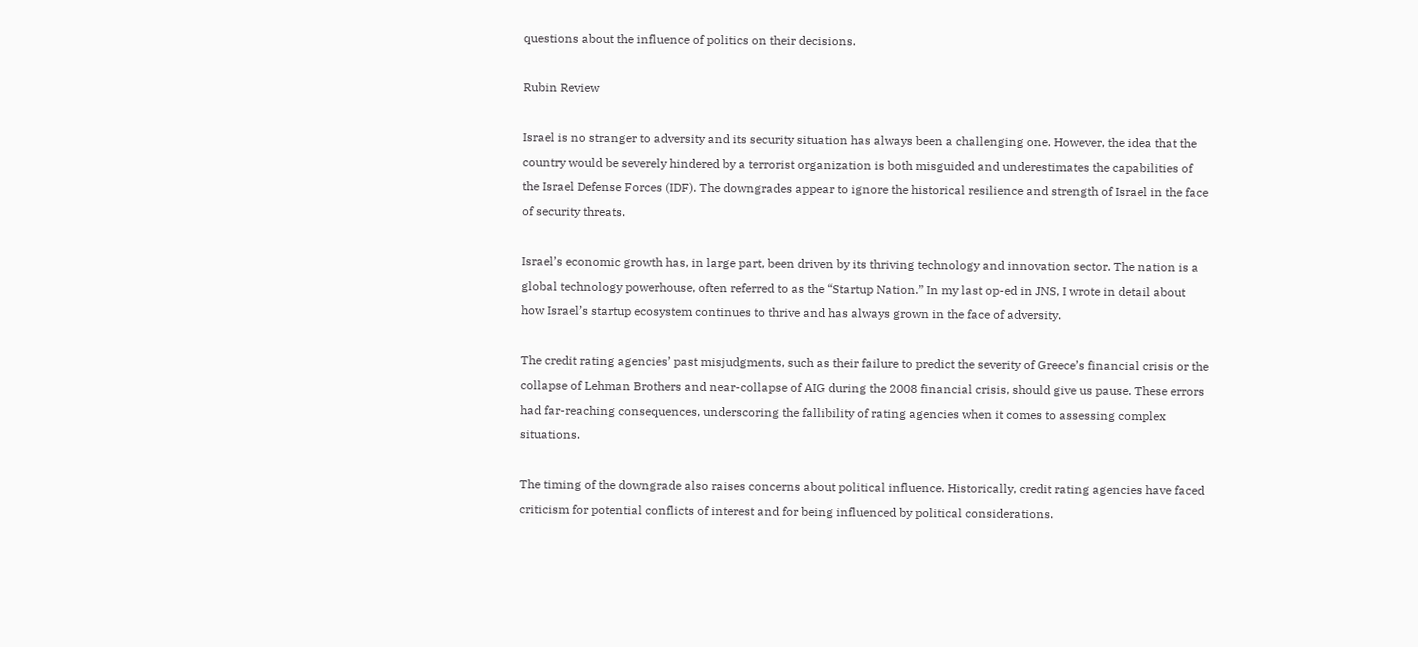questions about the influence of politics on their decisions.

Rubin Review

Israel is no stranger to adversity and its security situation has always been a challenging one. However, the idea that the country would be severely hindered by a terrorist organization is both misguided and underestimates the capabilities of the Israel Defense Forces (IDF). The downgrades appear to ignore the historical resilience and strength of Israel in the face of security threats.

Israel’s economic growth has, in large part, been driven by its thriving technology and innovation sector. The nation is a global technology powerhouse, often referred to as the “Startup Nation.” In my last op-ed in JNS, I wrote in detail about how Israel’s startup ecosystem continues to thrive and has always grown in the face of adversity.

The credit rating agencies’ past misjudgments, such as their failure to predict the severity of Greece’s financial crisis or the collapse of Lehman Brothers and near-collapse of AIG during the 2008 financial crisis, should give us pause. These errors had far-reaching consequences, underscoring the fallibility of rating agencies when it comes to assessing complex situations.

The timing of the downgrade also raises concerns about political influence. Historically, credit rating agencies have faced criticism for potential conflicts of interest and for being influenced by political considerations.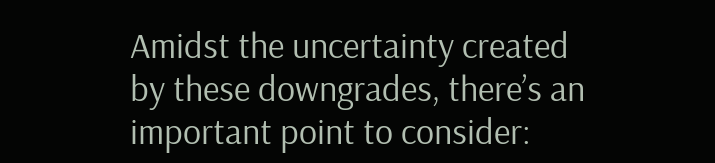Amidst the uncertainty created by these downgrades, there’s an important point to consider: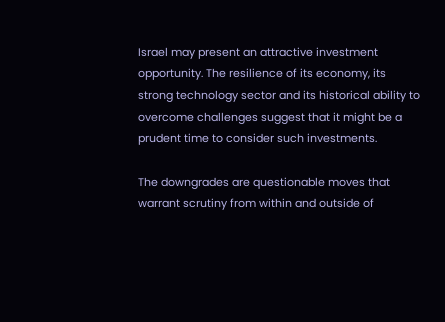Israel may present an attractive investment opportunity. The resilience of its economy, its strong technology sector and its historical ability to overcome challenges suggest that it might be a prudent time to consider such investments.

The downgrades are questionable moves that warrant scrutiny from within and outside of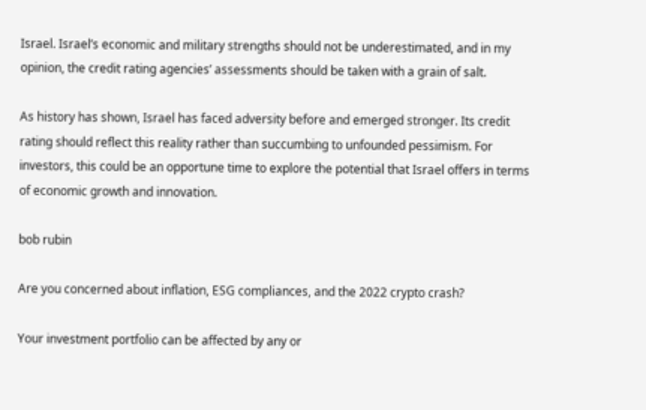Israel. Israel’s economic and military strengths should not be underestimated, and in my opinion, the credit rating agencies’ assessments should be taken with a grain of salt.

As history has shown, Israel has faced adversity before and emerged stronger. Its credit rating should reflect this reality rather than succumbing to unfounded pessimism. For investors, this could be an opportune time to explore the potential that Israel offers in terms of economic growth and innovation.

bob rubin

Are you concerned about inflation, ESG compliances, and the 2022 crypto crash?

Your investment portfolio can be affected by any or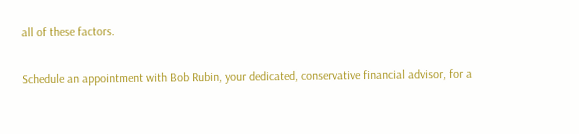all of these factors.

Schedule an appointment with Bob Rubin, your dedicated, conservative financial advisor, for a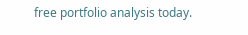free portfolio analysis today.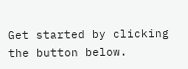Get started by clicking the button below.